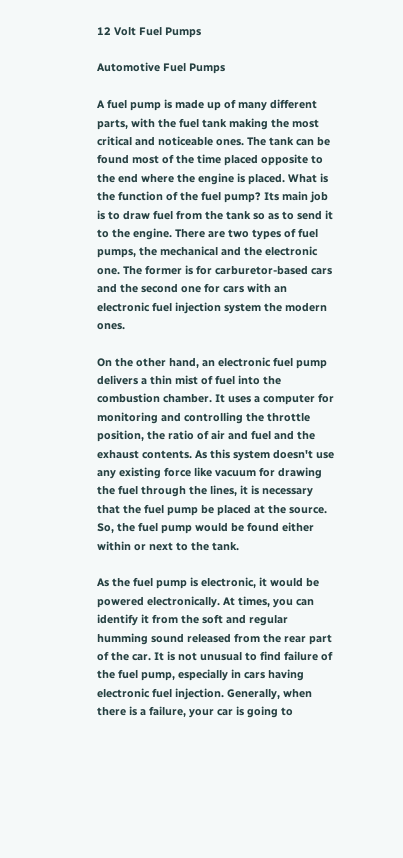12 Volt Fuel Pumps

Automotive Fuel Pumps

A fuel pump is made up of many different parts, with the fuel tank making the most critical and noticeable ones. The tank can be found most of the time placed opposite to the end where the engine is placed. What is the function of the fuel pump? Its main job is to draw fuel from the tank so as to send it to the engine. There are two types of fuel pumps, the mechanical and the electronic one. The former is for carburetor-based cars and the second one for cars with an electronic fuel injection system the modern ones.

On the other hand, an electronic fuel pump delivers a thin mist of fuel into the combustion chamber. It uses a computer for monitoring and controlling the throttle position, the ratio of air and fuel and the exhaust contents. As this system doesn't use any existing force like vacuum for drawing the fuel through the lines, it is necessary that the fuel pump be placed at the source. So, the fuel pump would be found either within or next to the tank.

As the fuel pump is electronic, it would be powered electronically. At times, you can identify it from the soft and regular humming sound released from the rear part of the car. It is not unusual to find failure of the fuel pump, especially in cars having electronic fuel injection. Generally, when there is a failure, your car is going to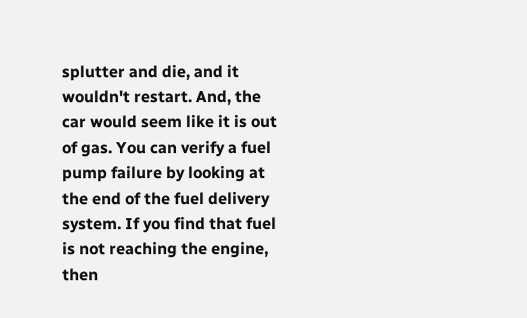splutter and die, and it wouldn't restart. And, the car would seem like it is out of gas. You can verify a fuel pump failure by looking at the end of the fuel delivery system. If you find that fuel is not reaching the engine, then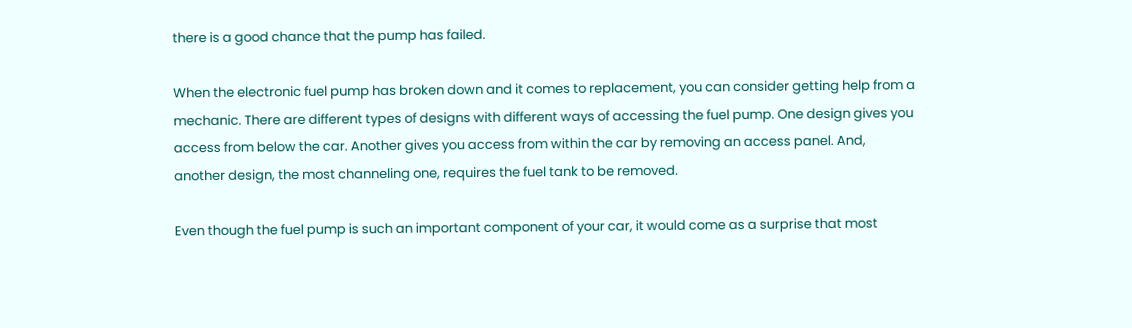there is a good chance that the pump has failed.

When the electronic fuel pump has broken down and it comes to replacement, you can consider getting help from a mechanic. There are different types of designs with different ways of accessing the fuel pump. One design gives you access from below the car. Another gives you access from within the car by removing an access panel. And, another design, the most channeling one, requires the fuel tank to be removed.

Even though the fuel pump is such an important component of your car, it would come as a surprise that most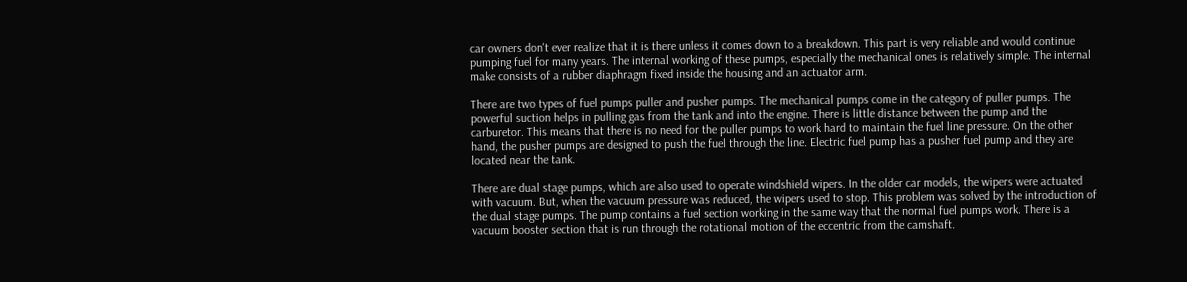car owners don't ever realize that it is there unless it comes down to a breakdown. This part is very reliable and would continue pumping fuel for many years. The internal working of these pumps, especially the mechanical ones is relatively simple. The internal make consists of a rubber diaphragm fixed inside the housing and an actuator arm.

There are two types of fuel pumps puller and pusher pumps. The mechanical pumps come in the category of puller pumps. The powerful suction helps in pulling gas from the tank and into the engine. There is little distance between the pump and the carburetor. This means that there is no need for the puller pumps to work hard to maintain the fuel line pressure. On the other hand, the pusher pumps are designed to push the fuel through the line. Electric fuel pump has a pusher fuel pump and they are located near the tank.

There are dual stage pumps, which are also used to operate windshield wipers. In the older car models, the wipers were actuated with vacuum. But, when the vacuum pressure was reduced, the wipers used to stop. This problem was solved by the introduction of the dual stage pumps. The pump contains a fuel section working in the same way that the normal fuel pumps work. There is a vacuum booster section that is run through the rotational motion of the eccentric from the camshaft.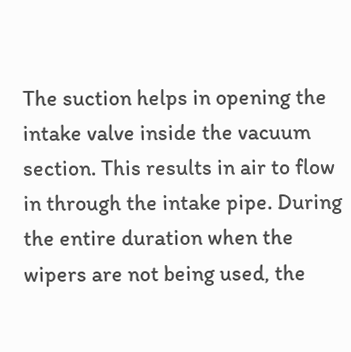The suction helps in opening the intake valve inside the vacuum section. This results in air to flow in through the intake pipe. During the entire duration when the wipers are not being used, the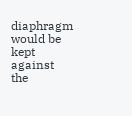diaphragm would be kept against the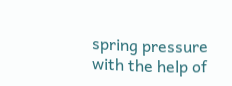spring pressure with the help of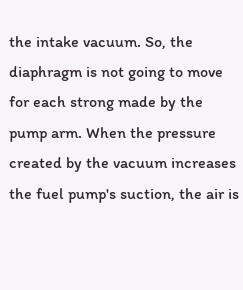the intake vacuum. So, the diaphragm is not going to move for each strong made by the pump arm. When the pressure created by the vacuum increases the fuel pump's suction, the air is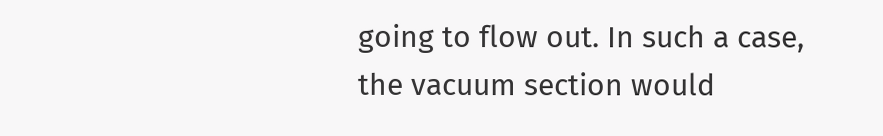going to flow out. In such a case, the vacuum section would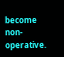become non-operative.